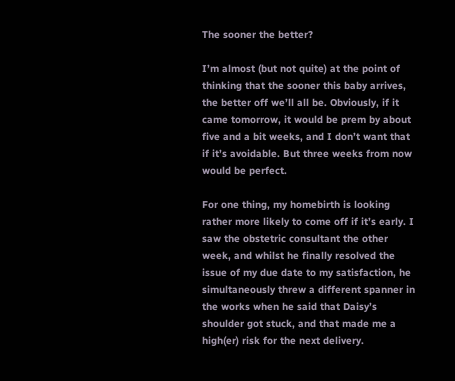The sooner the better?

I’m almost (but not quite) at the point of thinking that the sooner this baby arrives, the better off we’ll all be. Obviously, if it came tomorrow, it would be prem by about five and a bit weeks, and I don’t want that if it’s avoidable. But three weeks from now would be perfect.

For one thing, my homebirth is looking rather more likely to come off if it’s early. I saw the obstetric consultant the other week, and whilst he finally resolved the issue of my due date to my satisfaction, he simultaneously threw a different spanner in the works when he said that Daisy’s shoulder got stuck, and that made me a high(er) risk for the next delivery.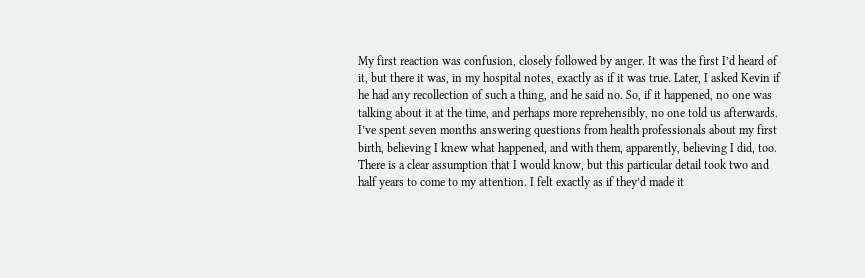My first reaction was confusion, closely followed by anger. It was the first I’d heard of it, but there it was, in my hospital notes, exactly as if it was true. Later, I asked Kevin if he had any recollection of such a thing, and he said no. So, if it happened, no one was talking about it at the time, and perhaps more reprehensibly, no one told us afterwards. I’ve spent seven months answering questions from health professionals about my first birth, believing I knew what happened, and with them, apparently, believing I did, too. There is a clear assumption that I would know, but this particular detail took two and half years to come to my attention. I felt exactly as if they’d made it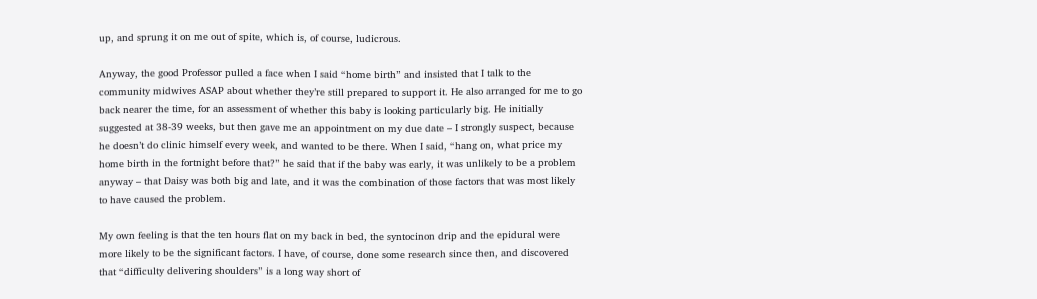up, and sprung it on me out of spite, which is, of course, ludicrous.

Anyway, the good Professor pulled a face when I said “home birth” and insisted that I talk to the community midwives ASAP about whether they’re still prepared to support it. He also arranged for me to go back nearer the time, for an assessment of whether this baby is looking particularly big. He initially suggested at 38-39 weeks, but then gave me an appointment on my due date – I strongly suspect, because he doesn’t do clinic himself every week, and wanted to be there. When I said, “hang on, what price my home birth in the fortnight before that?” he said that if the baby was early, it was unlikely to be a problem anyway – that Daisy was both big and late, and it was the combination of those factors that was most likely to have caused the problem.

My own feeling is that the ten hours flat on my back in bed, the syntocinon drip and the epidural were more likely to be the significant factors. I have, of course, done some research since then, and discovered that “difficulty delivering shoulders” is a long way short of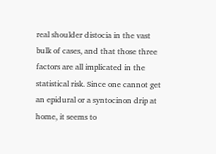real shoulder distocia in the vast bulk of cases, and that those three factors are all implicated in the statistical risk. Since one cannot get an epidural or a syntocinon drip at home, it seems to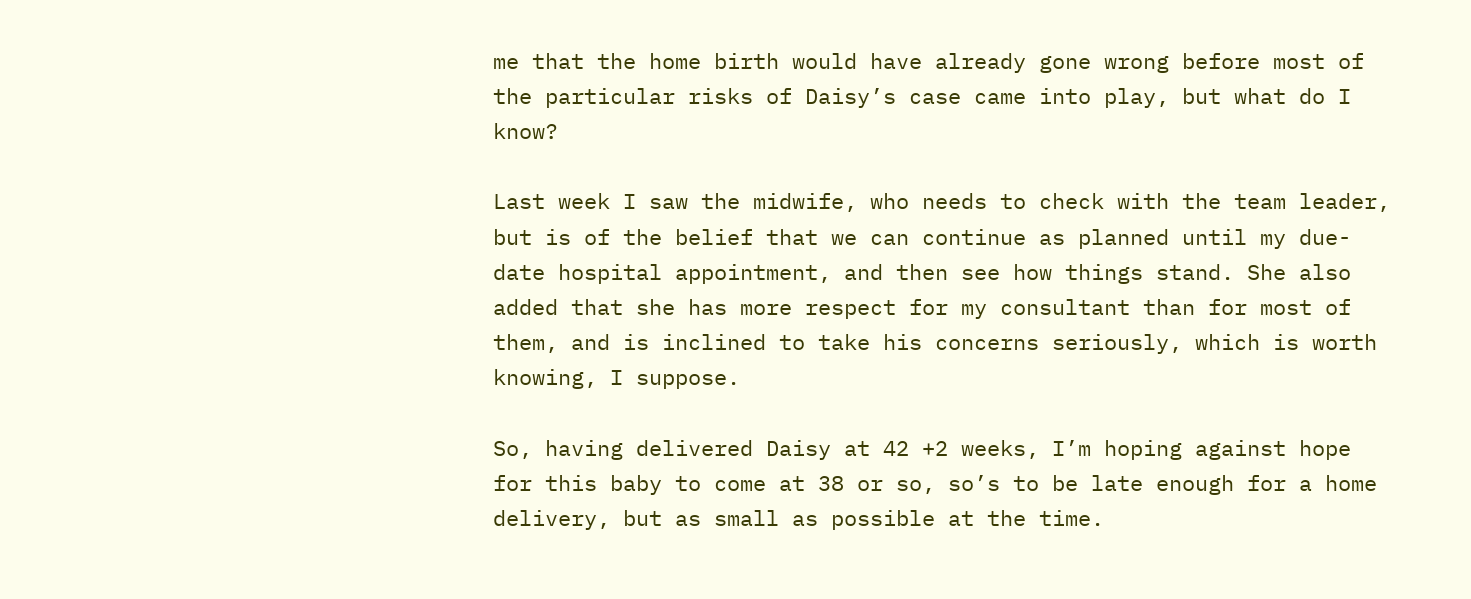me that the home birth would have already gone wrong before most of the particular risks of Daisy’s case came into play, but what do I know?

Last week I saw the midwife, who needs to check with the team leader, but is of the belief that we can continue as planned until my due-date hospital appointment, and then see how things stand. She also added that she has more respect for my consultant than for most of them, and is inclined to take his concerns seriously, which is worth knowing, I suppose.

So, having delivered Daisy at 42 +2 weeks, I’m hoping against hope for this baby to come at 38 or so, so’s to be late enough for a home delivery, but as small as possible at the time.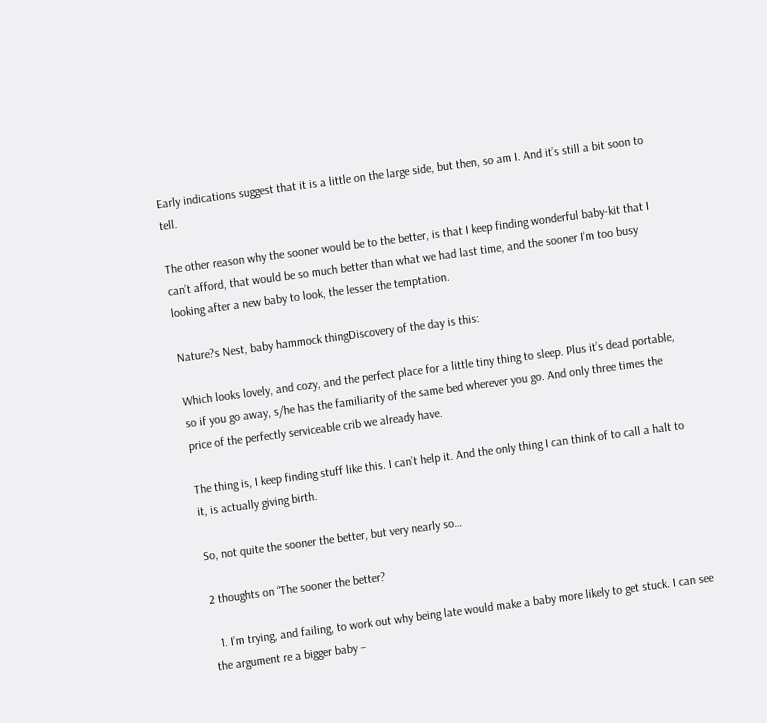Early indications suggest that it is a little on the large side, but then, so am I. And it’s still a bit soon to tell.

The other reason why the sooner would be to the better, is that I keep finding wonderful baby-kit that I can’t afford, that would be so much better than what we had last time, and the sooner I’m too busy looking after a new baby to look, the lesser the temptation.

Nature?s Nest, baby hammock thingDiscovery of the day is this:

Which looks lovely, and cozy, and the perfect place for a little tiny thing to sleep. Plus it’s dead portable, so if you go away, s/he has the familiarity of the same bed wherever you go. And only three times the price of the perfectly serviceable crib we already have.

The thing is, I keep finding stuff like this. I can’t help it. And the only thing I can think of to call a halt to it, is actually giving birth.

So, not quite the sooner the better, but very nearly so…

2 thoughts on “The sooner the better?

  1. I’m trying, and failing, to work out why being late would make a baby more likely to get stuck. I can see the argument re a bigger baby –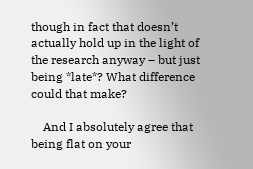though in fact that doesn’t actually hold up in the light of the research anyway – but just being *late*? What difference could that make?

    And I absolutely agree that being flat on your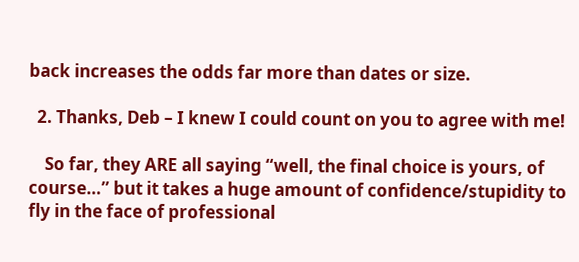back increases the odds far more than dates or size.

  2. Thanks, Deb – I knew I could count on you to agree with me!

    So far, they ARE all saying “well, the final choice is yours, of course…” but it takes a huge amount of confidence/stupidity to fly in the face of professional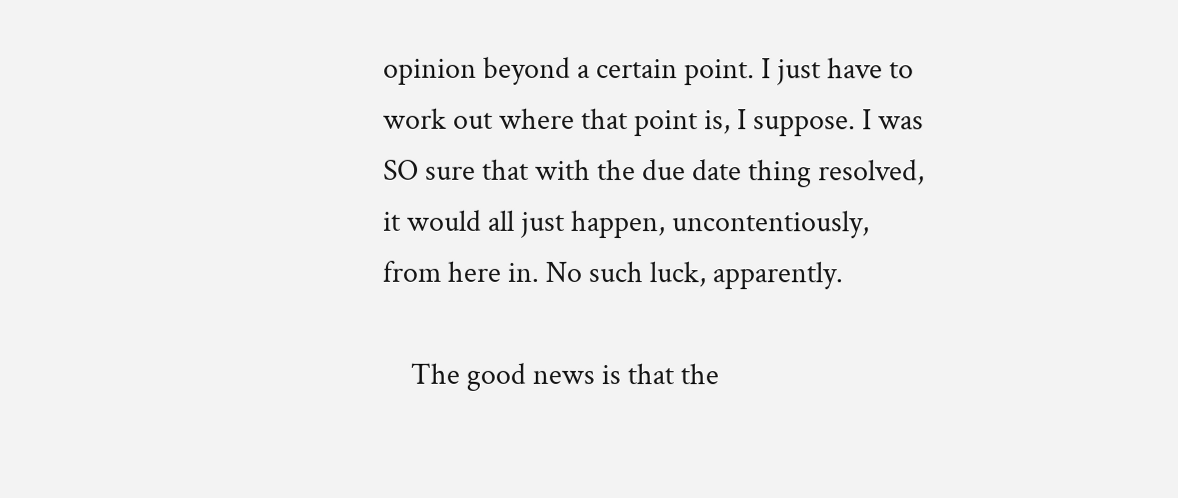opinion beyond a certain point. I just have to work out where that point is, I suppose. I was SO sure that with the due date thing resolved, it would all just happen, uncontentiously, from here in. No such luck, apparently.

    The good news is that the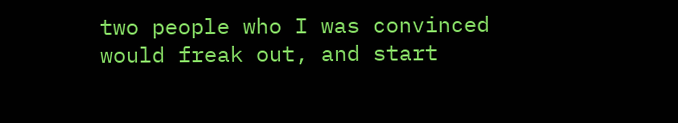two people who I was convinced would freak out, and start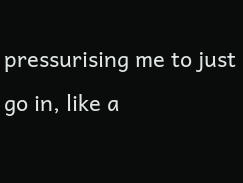pressurising me to just go in, like a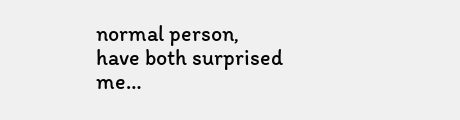normal person, have both surprised me…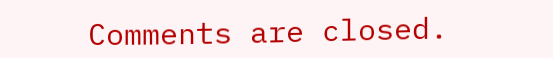Comments are closed.